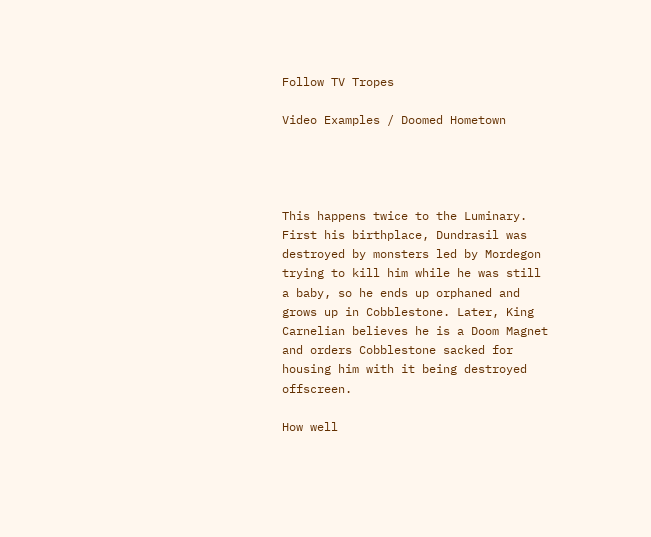Follow TV Tropes

Video Examples / Doomed Hometown




This happens twice to the Luminary. First his birthplace, Dundrasil was destroyed by monsters led by Mordegon trying to kill him while he was still a baby, so he ends up orphaned and grows up in Cobblestone. Later, King Carnelian believes he is a Doom Magnet and orders Cobblestone sacked for housing him with it being destroyed offscreen.

How well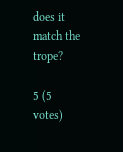does it match the trope?

5 (5 votes)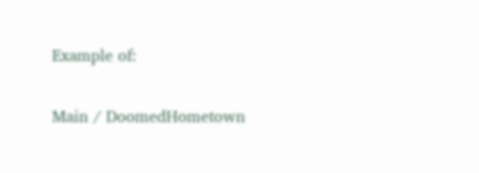Example of:

Main / DoomedHometown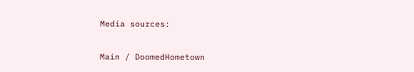Media sources:

Main / DoomedHometown